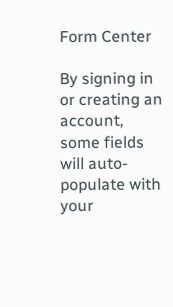Form Center

By signing in or creating an account, some fields will auto-populate with your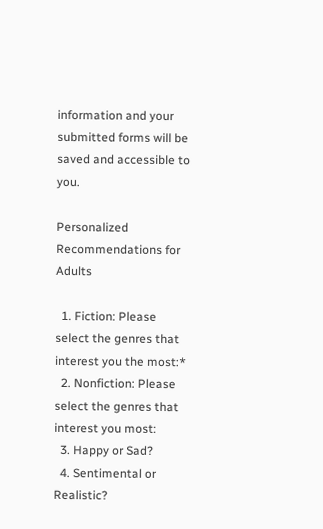information and your submitted forms will be saved and accessible to you.

Personalized Recommendations for Adults

  1. Fiction: Please select the genres that interest you the most:*
  2. Nonfiction: Please select the genres that interest you most:
  3. Happy or Sad?
  4. Sentimental or Realistic?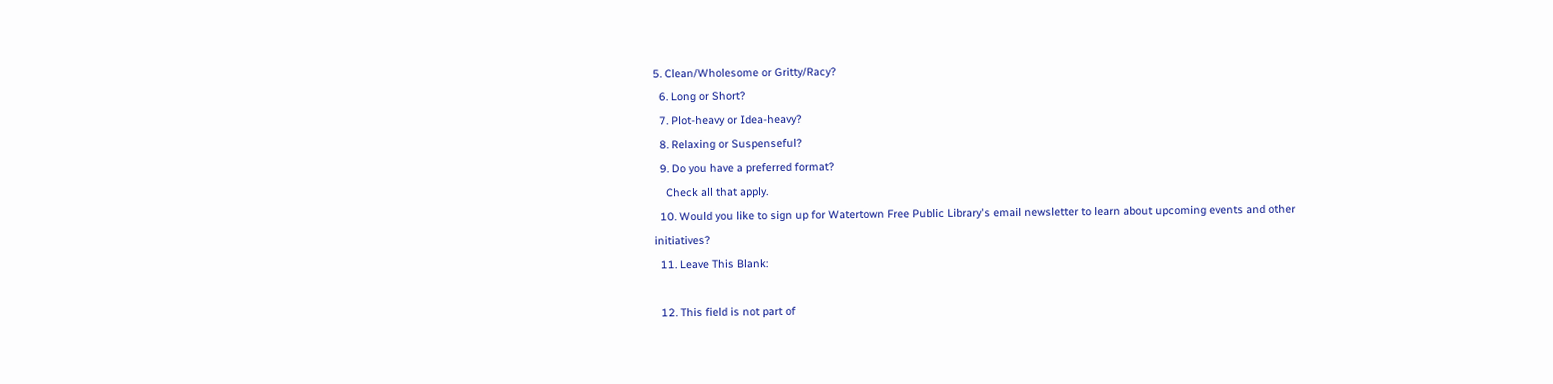5. Clean/Wholesome or Gritty/Racy?
  6. Long or Short?
  7. Plot-heavy or Idea-heavy?
  8. Relaxing or Suspenseful?
  9. Do you have a preferred format?
    Check all that apply.
  10. Would you like to sign up for Watertown Free Public Library's email newsletter to learn about upcoming events and other initiatives?
  11. Leave This Blank:

  12. This field is not part of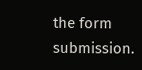the form submission.